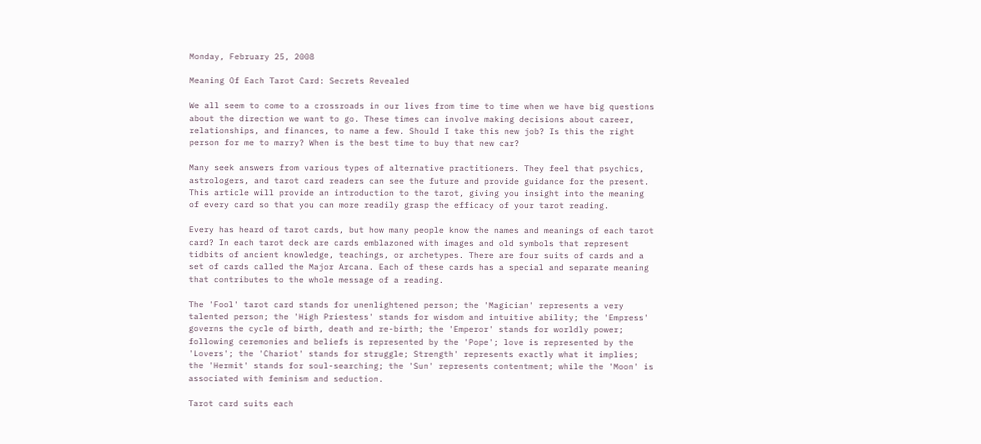Monday, February 25, 2008

Meaning Of Each Tarot Card: Secrets Revealed

We all seem to come to a crossroads in our lives from time to time when we have big questions about the direction we want to go. These times can involve making decisions about career, relationships, and finances, to name a few. Should I take this new job? Is this the right person for me to marry? When is the best time to buy that new car?

Many seek answers from various types of alternative practitioners. They feel that psychics, astrologers, and tarot card readers can see the future and provide guidance for the present. This article will provide an introduction to the tarot, giving you insight into the meaning of every card so that you can more readily grasp the efficacy of your tarot reading.

Every has heard of tarot cards, but how many people know the names and meanings of each tarot card? In each tarot deck are cards emblazoned with images and old symbols that represent tidbits of ancient knowledge, teachings, or archetypes. There are four suits of cards and a set of cards called the Major Arcana. Each of these cards has a special and separate meaning that contributes to the whole message of a reading.

The 'Fool' tarot card stands for unenlightened person; the 'Magician' represents a very talented person; the 'High Priestess' stands for wisdom and intuitive ability; the 'Empress' governs the cycle of birth, death and re-birth; the 'Emperor' stands for worldly power; following ceremonies and beliefs is represented by the 'Pope'; love is represented by the 'Lovers'; the 'Chariot' stands for struggle; Strength' represents exactly what it implies; the 'Hermit' stands for soul-searching; the 'Sun' represents contentment; while the 'Moon' is associated with feminism and seduction.

Tarot card suits each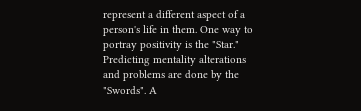represent a different aspect of a person's life in them. One way to portray positivity is the "Star." Predicting mentality alterations and problems are done by the "Swords". A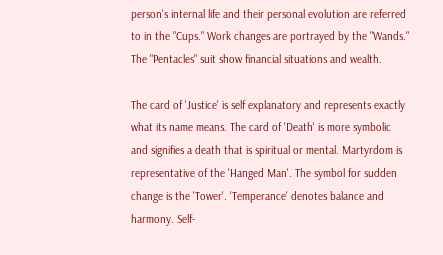person's internal life and their personal evolution are referred to in the "Cups." Work changes are portrayed by the "Wands." The "Pentacles" suit show financial situations and wealth.

The card of 'Justice' is self explanatory and represents exactly what its name means. The card of 'Death' is more symbolic and signifies a death that is spiritual or mental. Martyrdom is representative of the 'Hanged Man'. The symbol for sudden change is the 'Tower'. 'Temperance' denotes balance and harmony. Self-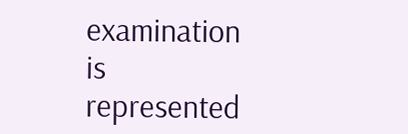examination is represented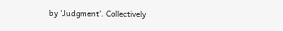by 'Judgment'. Collectively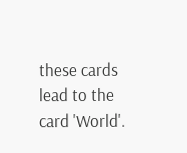these cards lead to the card 'World'.